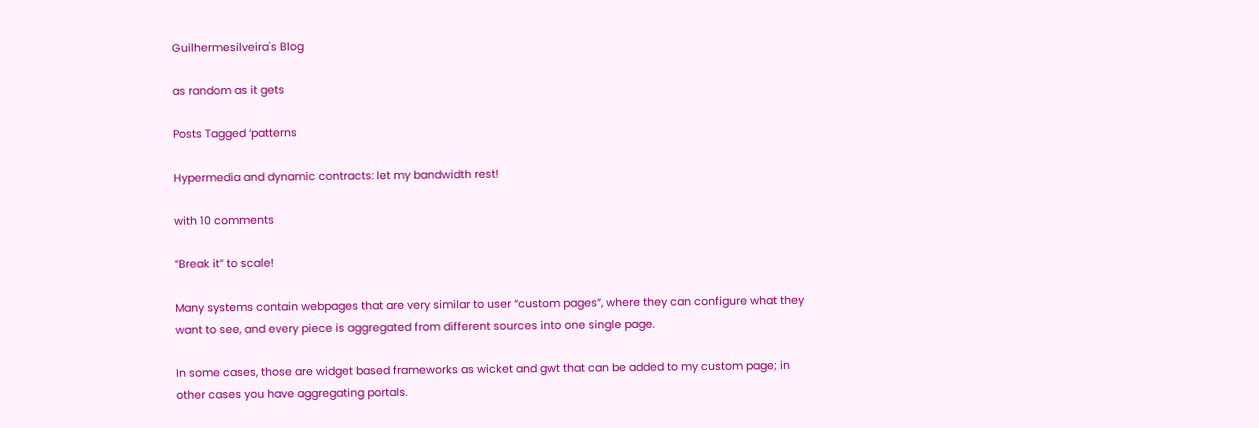Guilhermesilveira's Blog

as random as it gets

Posts Tagged ‘patterns

Hypermedia and dynamic contracts: let my bandwidth rest!

with 10 comments

“Break it” to scale!

Many systems contain webpages that are very similar to user “custom pages”, where they can configure what they want to see, and every piece is aggregated from different sources into one single page.

In some cases, those are widget based frameworks as wicket and gwt that can be added to my custom page; in other cases you have aggregating portals.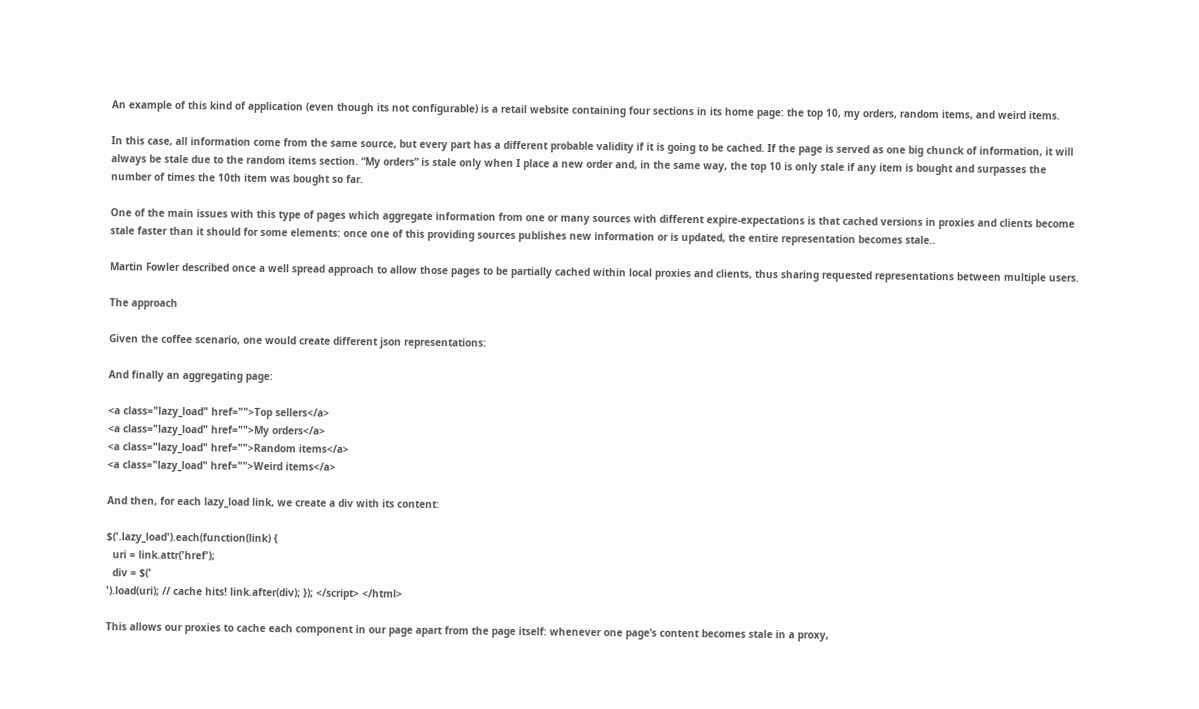An example of this kind of application (even though its not configurable) is a retail website containing four sections in its home page: the top 10, my orders, random items, and weird items.

In this case, all information come from the same source, but every part has a different probable validity if it is going to be cached. If the page is served as one big chunck of information, it will always be stale due to the random items section. “My orders” is stale only when I place a new order and, in the same way, the top 10 is only stale if any item is bought and surpasses the number of times the 10th item was bought so far.

One of the main issues with this type of pages which aggregate information from one or many sources with different expire-expectations is that cached versions in proxies and clients become stale faster than it should for some elements: once one of this providing sources publishes new information or is updated, the entire representation becomes stale..

Martin Fowler described once a well spread approach to allow those pages to be partially cached within local proxies and clients, thus sharing requested representations between multiple users.

The approach

Given the coffee scenario, one would create different json representations:

And finally an aggregating page:

<a class="lazy_load" href="">Top sellers</a>
<a class="lazy_load" href="">My orders</a>
<a class="lazy_load" href="">Random items</a>
<a class="lazy_load" href="">Weird items</a>

And then, for each lazy_load link, we create a div with its content:

$('.lazy_load').each(function(link) {
  uri = link.attr('href');
  div = $('
').load(uri); // cache hits! link.after(div); }); </script> </html>

This allows our proxies to cache each component in our page apart from the page itself: whenever one page’s content becomes stale in a proxy,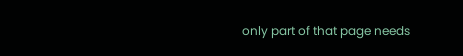only part of that page needs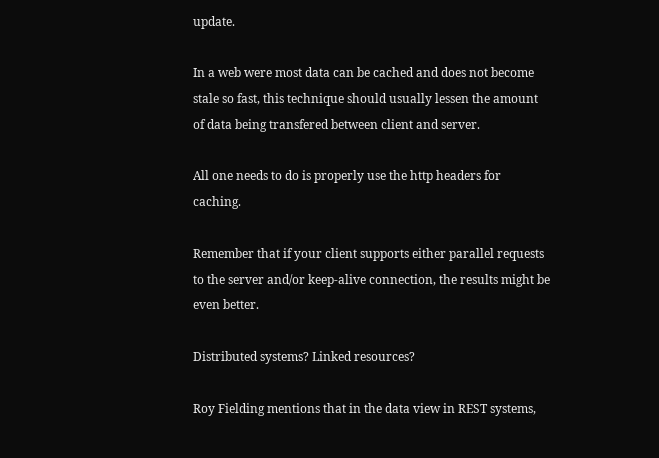update.

In a web were most data can be cached and does not become stale so fast, this technique should usually lessen the amount of data being transfered between client and server.

All one needs to do is properly use the http headers for caching.

Remember that if your client supports either parallel requests to the server and/or keep-alive connection, the results might be even better.

Distributed systems? Linked resources?

Roy Fielding mentions that in the data view in REST systems,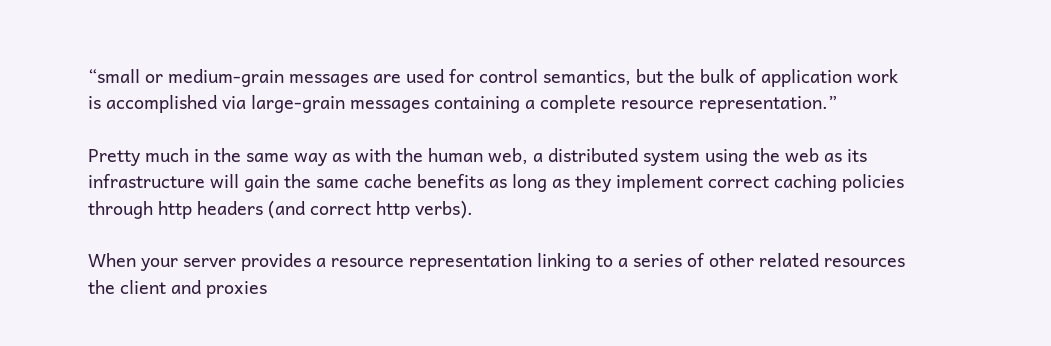“small or medium-grain messages are used for control semantics, but the bulk of application work is accomplished via large-grain messages containing a complete resource representation.”

Pretty much in the same way as with the human web, a distributed system using the web as its infrastructure will gain the same cache benefits as long as they implement correct caching policies through http headers (and correct http verbs).

When your server provides a resource representation linking to a series of other related resources the client and proxies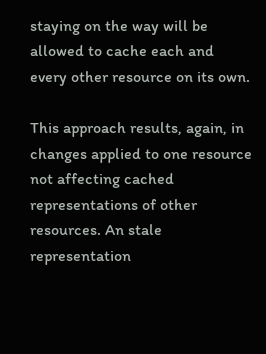staying on the way will be allowed to cache each and every other resource on its own.

This approach results, again, in changes applied to one resource not affecting cached representations of other resources. An stale representation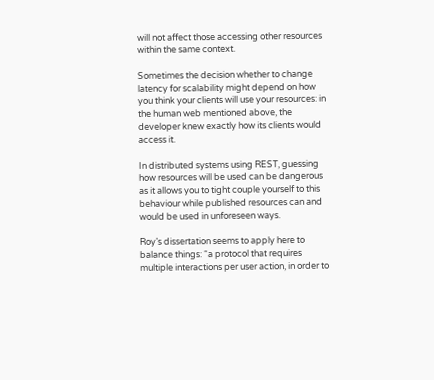will not affect those accessing other resources within the same context.

Sometimes the decision whether to change latency for scalability might depend on how you think your clients will use your resources: in the human web mentioned above, the developer knew exactly how its clients would access it.

In distributed systems using REST, guessing how resources will be used can be dangerous as it allows you to tight couple yourself to this behaviour while published resources can and would be used in unforeseen ways.

Roy’s dissertation seems to apply here to balance things: “a protocol that requires multiple interactions per user action, in order to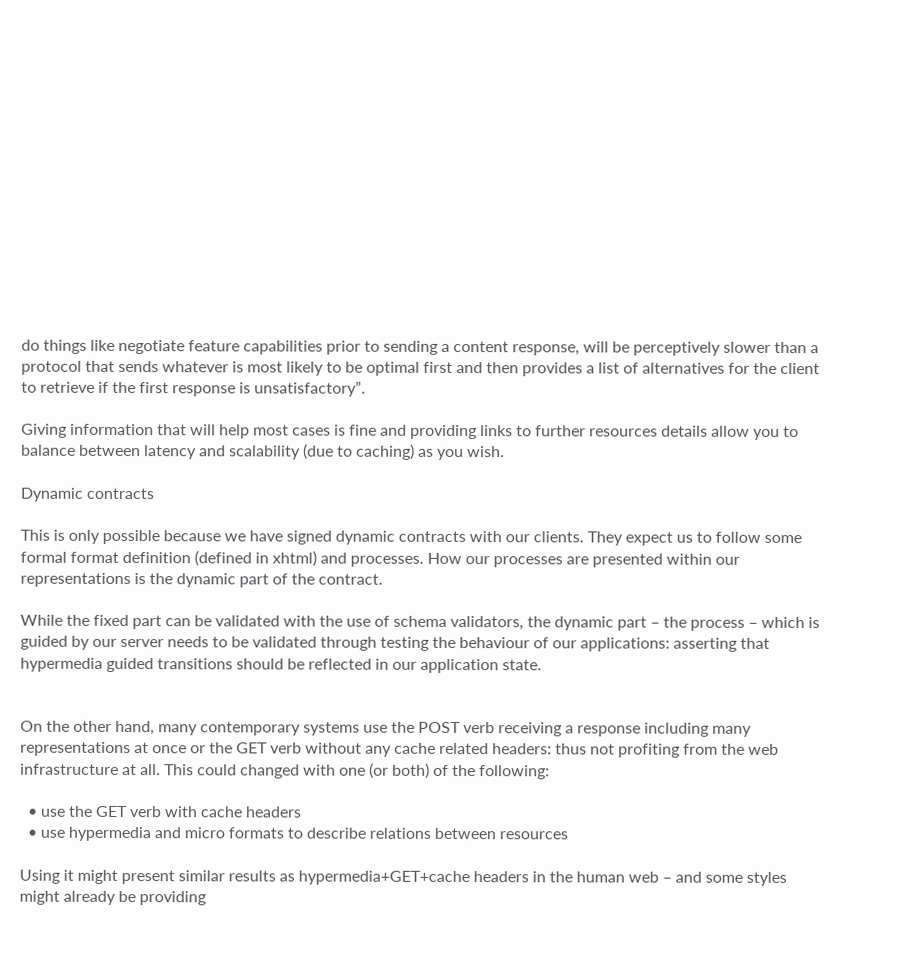do things like negotiate feature capabilities prior to sending a content response, will be perceptively slower than a protocol that sends whatever is most likely to be optimal first and then provides a list of alternatives for the client to retrieve if the first response is unsatisfactory”.

Giving information that will help most cases is fine and providing links to further resources details allow you to balance between latency and scalability (due to caching) as you wish.

Dynamic contracts

This is only possible because we have signed dynamic contracts with our clients. They expect us to follow some formal format definition (defined in xhtml) and processes. How our processes are presented within our representations is the dynamic part of the contract.

While the fixed part can be validated with the use of schema validators, the dynamic part – the process – which is guided by our server needs to be validated through testing the behaviour of our applications: asserting that hypermedia guided transitions should be reflected in our application state.


On the other hand, many contemporary systems use the POST verb receiving a response including many representations at once or the GET verb without any cache related headers: thus not profiting from the web infrastructure at all. This could changed with one (or both) of the following:

  • use the GET verb with cache headers
  • use hypermedia and micro formats to describe relations between resources

Using it might present similar results as hypermedia+GET+cache headers in the human web – and some styles might already be providing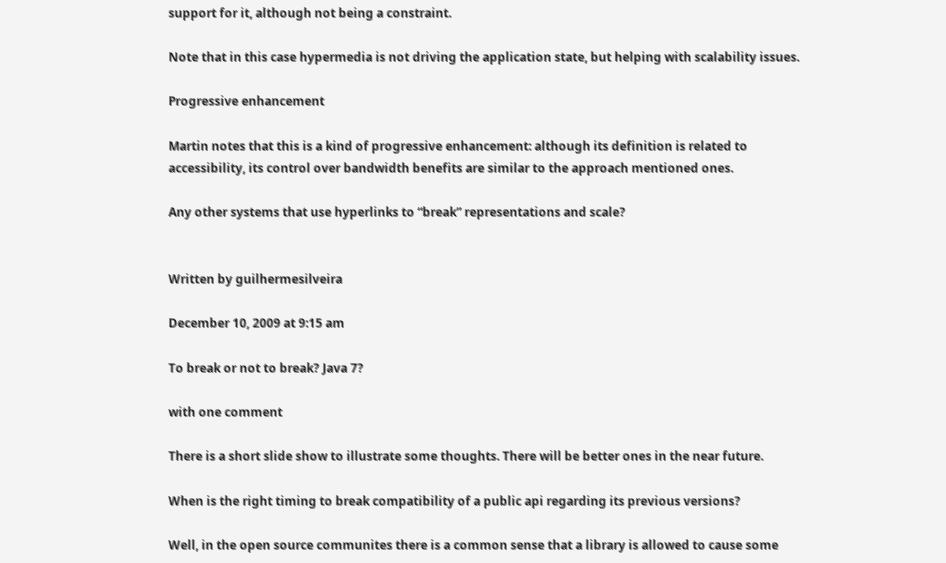support for it, although not being a constraint.

Note that in this case hypermedia is not driving the application state, but helping with scalability issues.

Progressive enhancement

Martin notes that this is a kind of progressive enhancement: although its definition is related to accessibility, its control over bandwidth benefits are similar to the approach mentioned ones.

Any other systems that use hyperlinks to “break” representations and scale?


Written by guilhermesilveira

December 10, 2009 at 9:15 am

To break or not to break? Java 7?

with one comment

There is a short slide show to illustrate some thoughts. There will be better ones in the near future.

When is the right timing to break compatibility of a public api regarding its previous versions?

Well, in the open source communites there is a common sense that a library is allowed to cause some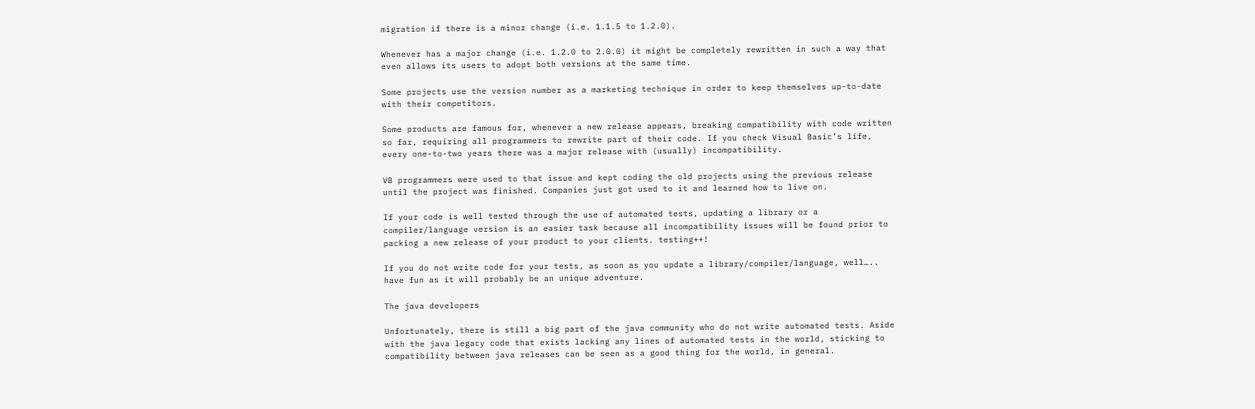migration if there is a minor change (i.e. 1.1.5 to 1.2.0).

Whenever has a major change (i.e. 1.2.0 to 2.0.0) it might be completely rewritten in such a way that even allows its users to adopt both versions at the same time.

Some projects use the version number as a marketing technique in order to keep themselves up-to-date with their competitors.

Some products are famous for, whenever a new release appears, breaking compatibility with code written so far, requiring all programmers to rewrite part of their code. If you check Visual Basic’s life, every one-to-two years there was a major release with (usually) incompatibility.

VB programmers were used to that issue and kept coding the old projects using the previous release until the project was finished. Companies just got used to it and learned how to live on.

If your code is well tested through the use of automated tests, updating a library or a compiler/language version is an easier task because all incompatibility issues will be found prior to packing a new release of your product to your clients. testing++!

If you do not write code for your tests, as soon as you update a library/compiler/language, well….. have fun as it will probably be an unique adventure.

The java developers

Unfortunately, there is still a big part of the java community who do not write automated tests. Aside with the java legacy code that exists lacking any lines of automated tests in the world, sticking to compatibility between java releases can be seen as a good thing for the world, in general.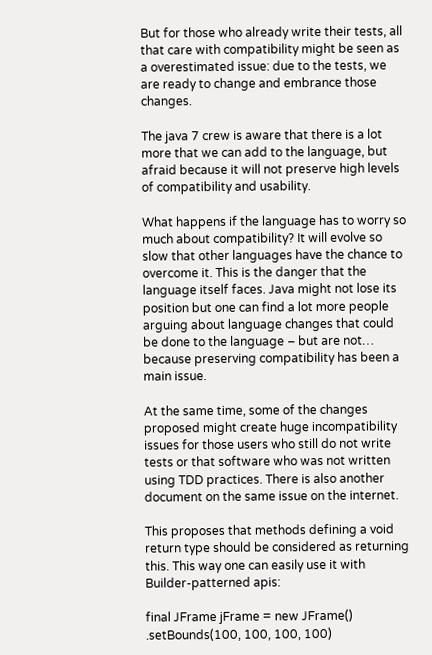But for those who already write their tests, all that care with compatibility might be seen as a overestimated issue: due to the tests, we are ready to change and embrance those changes.

The java 7 crew is aware that there is a lot more that we can add to the language, but afraid because it will not preserve high levels of compatibility and usability.

What happens if the language has to worry so much about compatibility? It will evolve so slow that other languages have the chance to overcome it. This is the danger that the language itself faces. Java might not lose its position but one can find a lot more people arguing about language changes that could be done to the language – but are not… because preserving compatibility has been a main issue.

At the same time, some of the changes proposed might create huge incompatibility issues for those users who still do not write tests or that software who was not written using TDD practices. There is also another document on the same issue on the internet.

This proposes that methods defining a void return type should be considered as returning this. This way one can easily use it with Builder-patterned apis:

final JFrame jFrame = new JFrame()
.setBounds(100, 100, 100, 100)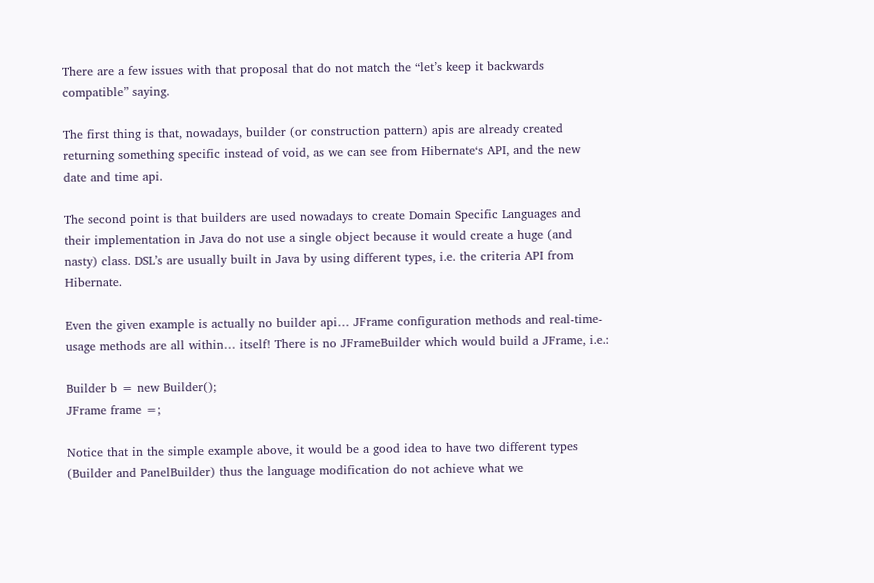There are a few issues with that proposal that do not match the “let’s keep it backwards compatible” saying.

The first thing is that, nowadays, builder (or construction pattern) apis are already created returning something specific instead of void, as we can see from Hibernate‘s API, and the new date and time api.

The second point is that builders are used nowadays to create Domain Specific Languages and their implementation in Java do not use a single object because it would create a huge (and nasty) class. DSL’s are usually built in Java by using different types, i.e. the criteria API from Hibernate.

Even the given example is actually no builder api… JFrame configuration methods and real-time-usage methods are all within… itself! There is no JFrameBuilder which would build a JFrame, i.e.:

Builder b = new Builder();
JFrame frame =;

Notice that in the simple example above, it would be a good idea to have two different types (Builder and PanelBuilder) thus the language modification do not achieve what we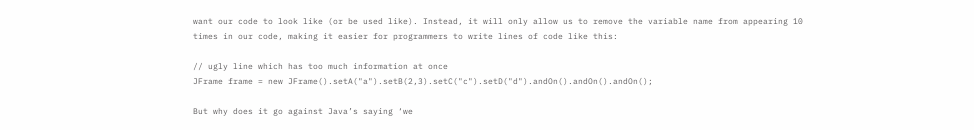want our code to look like (or be used like). Instead, it will only allow us to remove the variable name from appearing 10 times in our code, making it easier for programmers to write lines of code like this:

// ugly line which has too much information at once
JFrame frame = new JFrame().setA("a").setB(2,3).setC("c").setD("d").andOn().andOn().andOn();

But why does it go against Java’s saying ‘we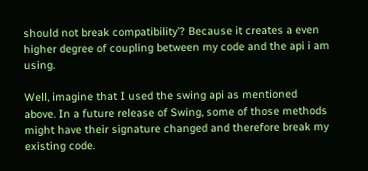should not break compatibility’? Because it creates a even higher degree of coupling between my code and the api i am using.

Well, imagine that I used the swing api as mentioned above. In a future release of Swing, some of those methods might have their signature changed and therefore break my existing code.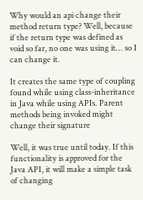Why would an api change their method return type? Well, because if the return type was defined as void so far, no one was using it… so I can change it.

It creates the same type of coupling found while using class-inheritance in Java while using APIs. Parent methods being invoked might change their signature

Well, it was true until today. If this functionality is approved for the Java API, it will make a simple task of changing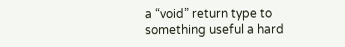a “void” return type to something useful a hard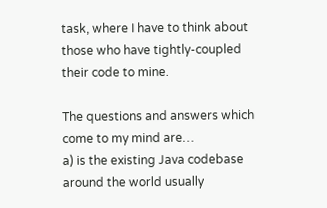task, where I have to think about those who have tightly-coupled their code to mine.

The questions and answers which come to my mind are…
a) is the existing Java codebase around the world usually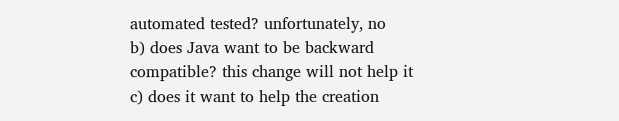automated tested? unfortunately, no
b) does Java want to be backward compatible? this change will not help it
c) does it want to help the creation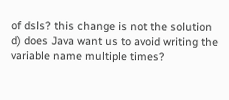of dsls? this change is not the solution
d) does Java want us to avoid writing the variable name multiple times?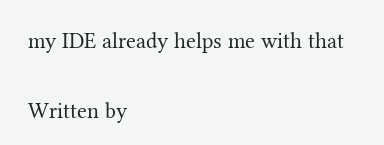my IDE already helps me with that

Written by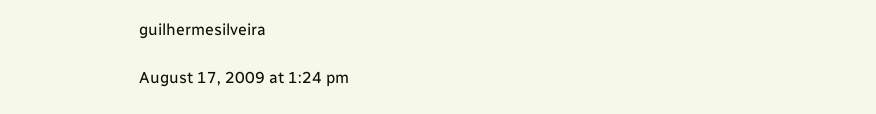guilhermesilveira

August 17, 2009 at 1:24 pm